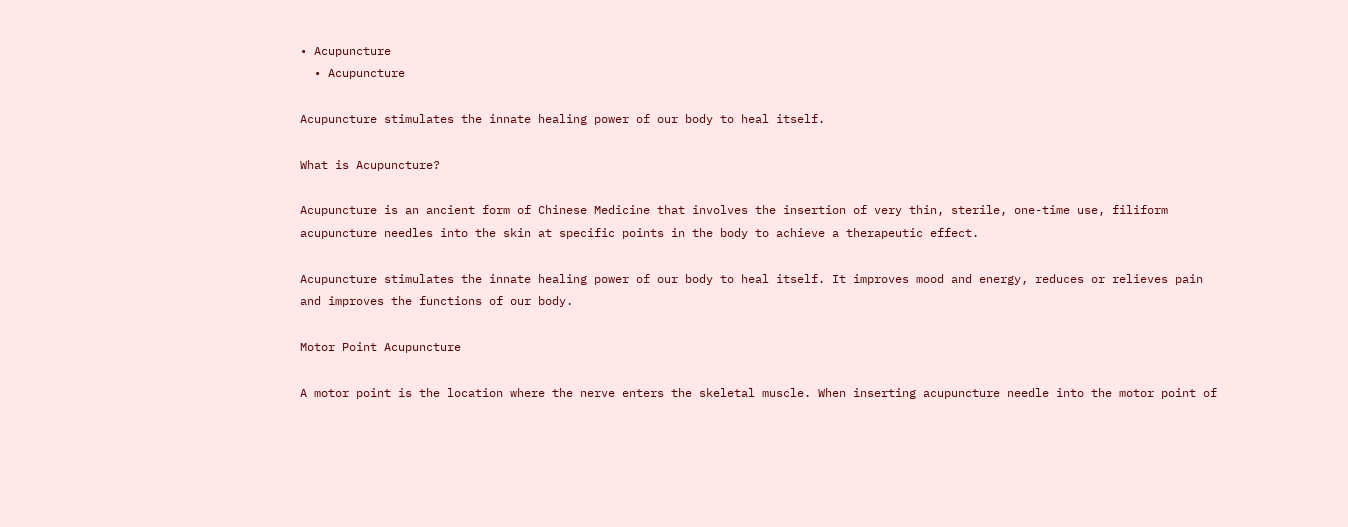• Acupuncture
  • Acupuncture

Acupuncture stimulates the innate healing power of our body to heal itself.

What is Acupuncture?

Acupuncture is an ancient form of Chinese Medicine that involves the insertion of very thin, sterile, one-time use, filiform acupuncture needles into the skin at specific points in the body to achieve a therapeutic effect.

Acupuncture stimulates the innate healing power of our body to heal itself. It improves mood and energy, reduces or relieves pain and improves the functions of our body.

Motor Point Acupuncture

A motor point is the location where the nerve enters the skeletal muscle. When inserting acupuncture needle into the motor point of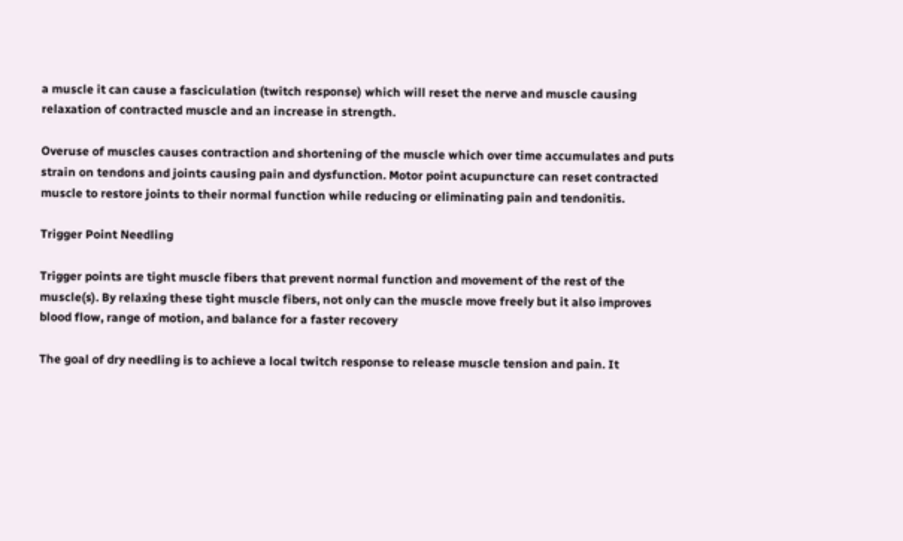a muscle it can cause a fasciculation (twitch response) which will reset the nerve and muscle causing relaxation of contracted muscle and an increase in strength.

Overuse of muscles causes contraction and shortening of the muscle which over time accumulates and puts strain on tendons and joints causing pain and dysfunction. Motor point acupuncture can reset contracted muscle to restore joints to their normal function while reducing or eliminating pain and tendonitis.

Trigger Point Needling

Trigger points are tight muscle fibers that prevent normal function and movement of the rest of the muscle(s). By relaxing these tight muscle fibers, not only can the muscle move freely but it also improves blood flow, range of motion, and balance for a faster recovery

The goal of dry needling is to achieve a local twitch response to release muscle tension and pain. It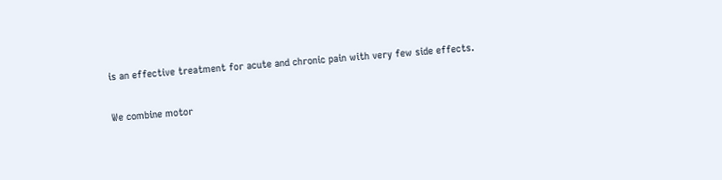is an effective treatment for acute and chronic pain with very few side effects.

We combine motor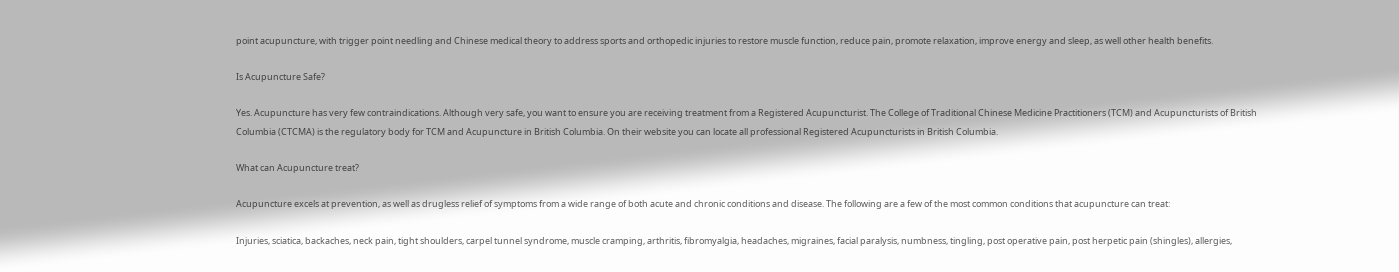point acupuncture, with trigger point needling and Chinese medical theory to address sports and orthopedic injuries to restore muscle function, reduce pain, promote relaxation, improve energy and sleep, as well other health benefits.

Is Acupuncture Safe?

Yes. Acupuncture has very few contraindications. Although very safe, you want to ensure you are receiving treatment from a Registered Acupuncturist. The College of Traditional Chinese Medicine Practitioners (TCM) and Acupuncturists of British Columbia (CTCMA) is the regulatory body for TCM and Acupuncture in British Columbia. On their website you can locate all professional Registered Acupuncturists in British Columbia.

What can Acupuncture treat?

Acupuncture excels at prevention, as well as drugless relief of symptoms from a wide range of both acute and chronic conditions and disease. The following are a few of the most common conditions that acupuncture can treat:

Injuries, sciatica, backaches, neck pain, tight shoulders, carpel tunnel syndrome, muscle cramping, arthritis, fibromyalgia, headaches, migraines, facial paralysis, numbness, tingling, post operative pain, post herpetic pain (shingles), allergies,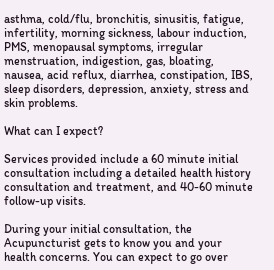asthma, cold/flu, bronchitis, sinusitis, fatigue, infertility, morning sickness, labour induction, PMS, menopausal symptoms, irregular menstruation, indigestion, gas, bloating, nausea, acid reflux, diarrhea, constipation, IBS, sleep disorders, depression, anxiety, stress and skin problems.

What can I expect?

Services provided include a 60 minute initial consultation including a detailed health history consultation and treatment, and 40-60 minute follow-up visits.

During your initial consultation, the Acupuncturist gets to know you and your health concerns. You can expect to go over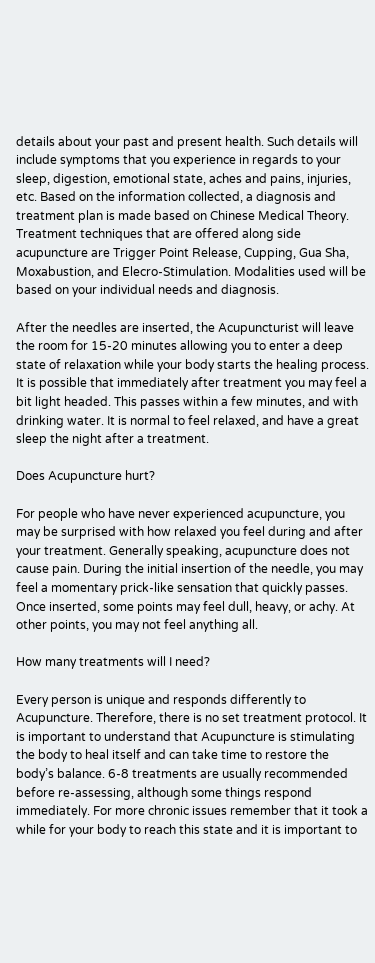details about your past and present health. Such details will include symptoms that you experience in regards to your sleep, digestion, emotional state, aches and pains, injuries, etc. Based on the information collected, a diagnosis and treatment plan is made based on Chinese Medical Theory. Treatment techniques that are offered along side acupuncture are Trigger Point Release, Cupping, Gua Sha, Moxabustion, and Elecro-Stimulation. Modalities used will be based on your individual needs and diagnosis.

After the needles are inserted, the Acupuncturist will leave the room for 15-20 minutes allowing you to enter a deep state of relaxation while your body starts the healing process. It is possible that immediately after treatment you may feel a bit light headed. This passes within a few minutes, and with drinking water. It is normal to feel relaxed, and have a great sleep the night after a treatment.

Does Acupuncture hurt?

For people who have never experienced acupuncture, you may be surprised with how relaxed you feel during and after your treatment. Generally speaking, acupuncture does not cause pain. During the initial insertion of the needle, you may feel a momentary prick-like sensation that quickly passes. Once inserted, some points may feel dull, heavy, or achy. At other points, you may not feel anything all.

How many treatments will I need?

Every person is unique and responds differently to Acupuncture. Therefore, there is no set treatment protocol. It is important to understand that Acupuncture is stimulating the body to heal itself and can take time to restore the body’s balance. 6-8 treatments are usually recommended before re-assessing, although some things respond immediately. For more chronic issues remember that it took a while for your body to reach this state and it is important to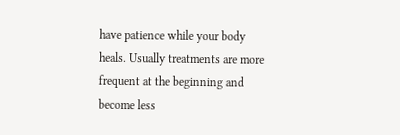have patience while your body heals. Usually treatments are more frequent at the beginning and become less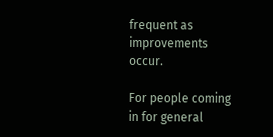frequent as improvements occur.

For people coming in for general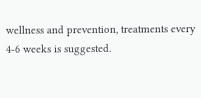wellness and prevention, treatments every 4-6 weeks is suggested.